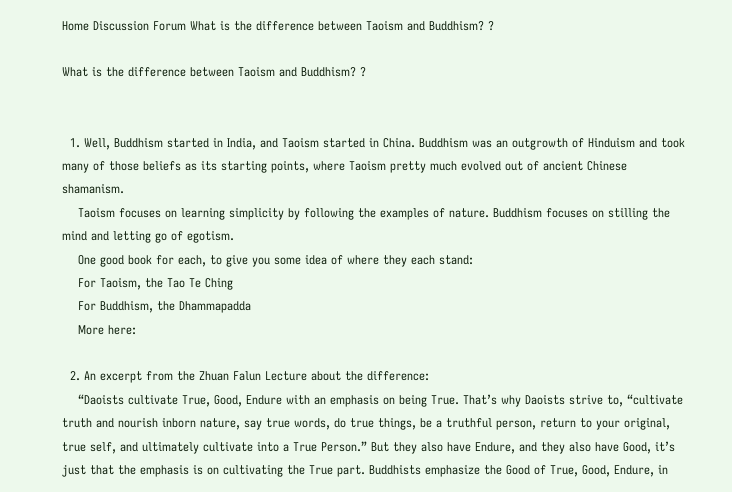Home Discussion Forum What is the difference between Taoism and Buddhism? ?

What is the difference between Taoism and Buddhism? ?


  1. Well, Buddhism started in India, and Taoism started in China. Buddhism was an outgrowth of Hinduism and took many of those beliefs as its starting points, where Taoism pretty much evolved out of ancient Chinese shamanism.
    Taoism focuses on learning simplicity by following the examples of nature. Buddhism focuses on stilling the mind and letting go of egotism.
    One good book for each, to give you some idea of where they each stand:
    For Taoism, the Tao Te Ching
    For Buddhism, the Dhammapadda
    More here:

  2. An excerpt from the Zhuan Falun Lecture about the difference:
    “Daoists cultivate True, Good, Endure with an emphasis on being True. That’s why Daoists strive to, “cultivate truth and nourish inborn nature, say true words, do true things, be a truthful person, return to your original, true self, and ultimately cultivate into a True Person.” But they also have Endure, and they also have Good, it’s just that the emphasis is on cultivating the True part. Buddhists emphasize the Good of True, Good, Endure, in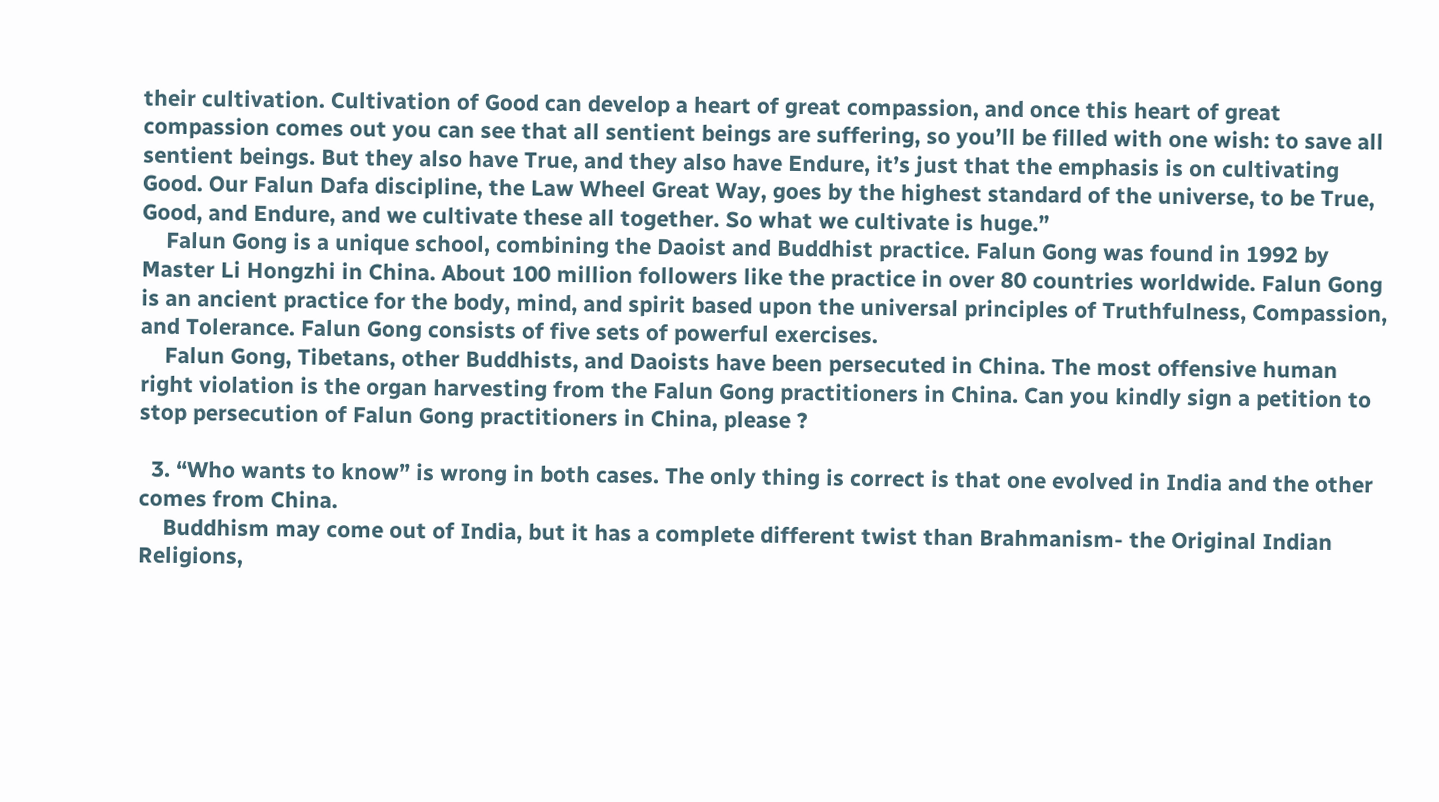their cultivation. Cultivation of Good can develop a heart of great compassion, and once this heart of great compassion comes out you can see that all sentient beings are suffering, so you’ll be filled with one wish: to save all sentient beings. But they also have True, and they also have Endure, it’s just that the emphasis is on cultivating Good. Our Falun Dafa discipline, the Law Wheel Great Way, goes by the highest standard of the universe, to be True, Good, and Endure, and we cultivate these all together. So what we cultivate is huge.”
    Falun Gong is a unique school, combining the Daoist and Buddhist practice. Falun Gong was found in 1992 by Master Li Hongzhi in China. About 100 million followers like the practice in over 80 countries worldwide. Falun Gong is an ancient practice for the body, mind, and spirit based upon the universal principles of Truthfulness, Compassion, and Tolerance. Falun Gong consists of five sets of powerful exercises.
    Falun Gong, Tibetans, other Buddhists, and Daoists have been persecuted in China. The most offensive human right violation is the organ harvesting from the Falun Gong practitioners in China. Can you kindly sign a petition to stop persecution of Falun Gong practitioners in China, please ?

  3. “Who wants to know” is wrong in both cases. The only thing is correct is that one evolved in India and the other comes from China.
    Buddhism may come out of India, but it has a complete different twist than Brahmanism- the Original Indian Religions,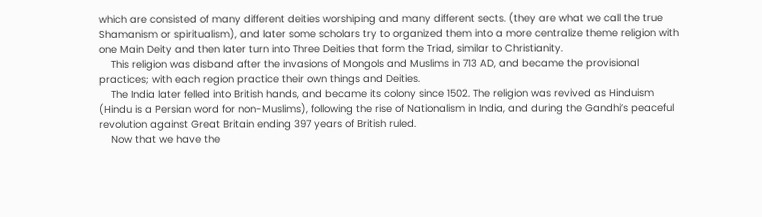which are consisted of many different deities worshiping and many different sects. (they are what we call the true Shamanism or spiritualism), and later some scholars try to organized them into a more centralize theme religion with one Main Deity and then later turn into Three Deities that form the Triad, similar to Christianity.
    This religion was disband after the invasions of Mongols and Muslims in 713 AD, and became the provisional practices; with each region practice their own things and Deities.
    The India later felled into British hands, and became its colony since 1502. The religion was revived as Hinduism (Hindu is a Persian word for non-Muslims), following the rise of Nationalism in India, and during the Gandhi’s peaceful revolution against Great Britain ending 397 years of British ruled.
    Now that we have the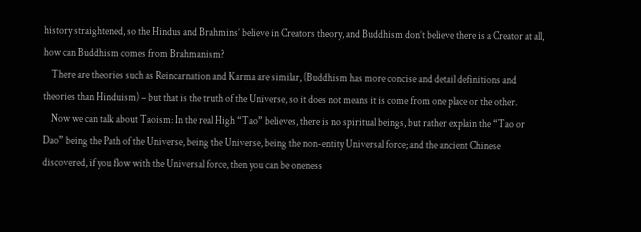history straightened, so the Hindus and Brahmins’ believe in Creators theory, and Buddhism don’t believe there is a Creator at all, how can Buddhism comes from Brahmanism?
    There are theories such as Reincarnation and Karma are similar, (Buddhism has more concise and detail definitions and theories than Hinduism) – but that is the truth of the Universe, so it does not means it is come from one place or the other.
    Now we can talk about Taoism: In the real High “Tao” believes, there is no spiritual beings, but rather explain the “Tao or Dao” being the Path of the Universe, being the Universe, being the non-entity Universal force; and the ancient Chinese discovered, if you flow with the Universal force, then you can be oneness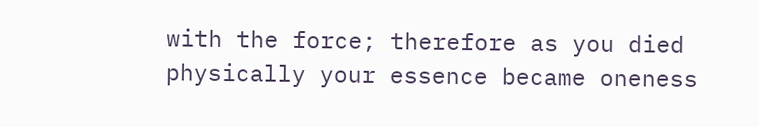with the force; therefore as you died physically your essence became oneness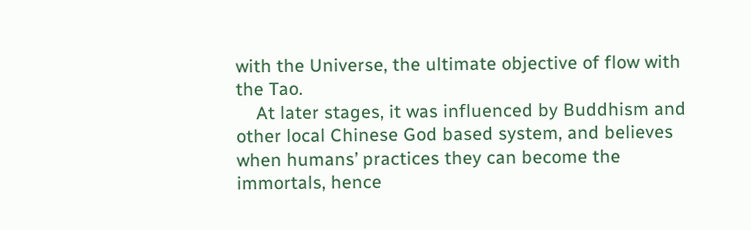with the Universe, the ultimate objective of flow with the Tao.
    At later stages, it was influenced by Buddhism and other local Chinese God based system, and believes when humans’ practices they can become the immortals, hence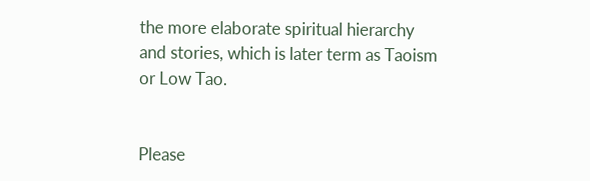the more elaborate spiritual hierarchy and stories, which is later term as Taoism or Low Tao.


Please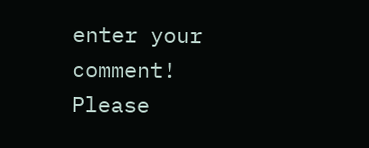enter your comment!
Please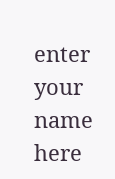enter your name here